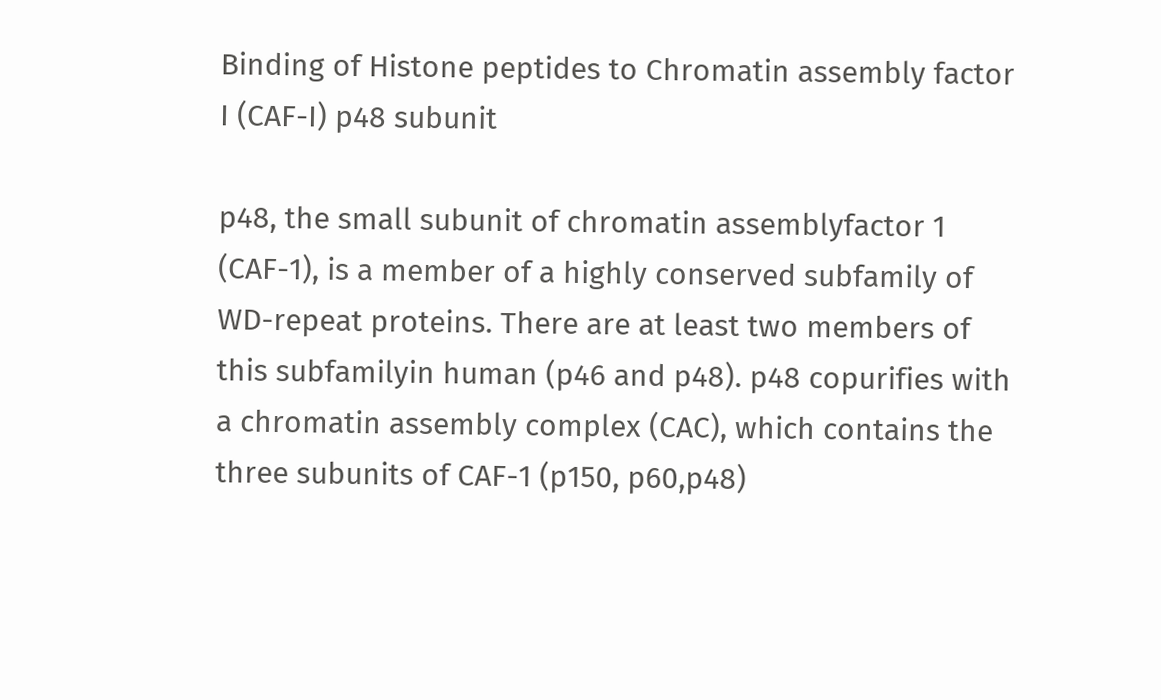Binding of Histone peptides to Chromatin assembly factor I (CAF-I) p48 subunit

p48, the small subunit of chromatin assemblyfactor 1 (CAF-1), is a member of a highly conserved subfamily of WD-repeat proteins. There are at least two members of this subfamilyin human (p46 and p48). p48 copurifies with a chromatin assembly complex (CAC), which contains the three subunits of CAF-1 (p150, p60,p48)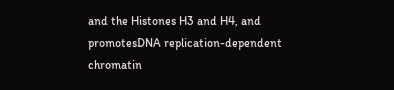and the Histones H3 and H4, and promotesDNA replication-dependent chromatin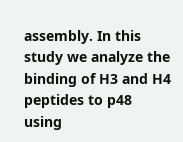assembly. In this study we analyze the binding of H3 and H4 peptides to p48 using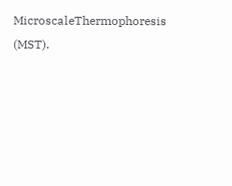MicroscaleThermophoresis (MST).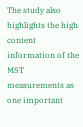The study also highlights the high content information of the MST measurements as one important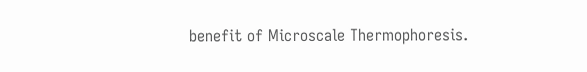benefit of Microscale Thermophoresis.